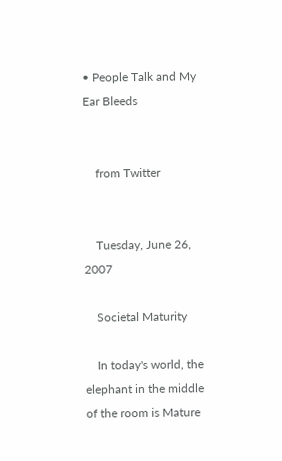• People Talk and My Ear Bleeds


    from Twitter


    Tuesday, June 26, 2007

    Societal Maturity

    In today's world, the elephant in the middle of the room is Mature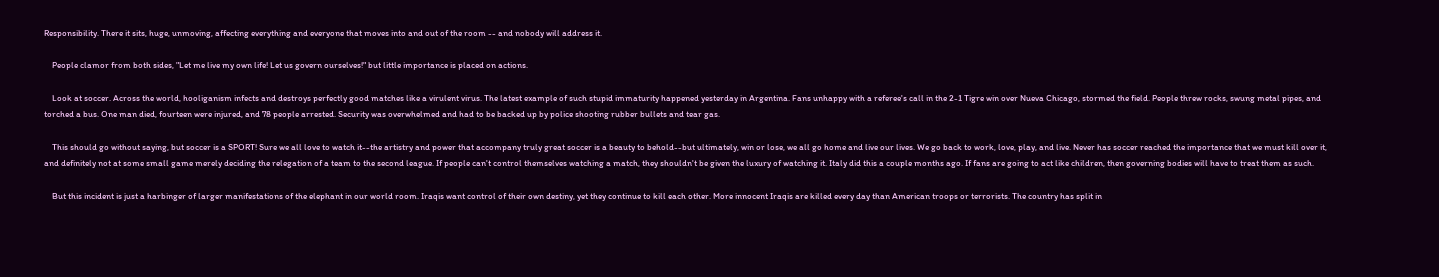Responsibility. There it sits, huge, unmoving, affecting everything and everyone that moves into and out of the room -- and nobody will address it.

    People clamor from both sides, "Let me live my own life! Let us govern ourselves!" but little importance is placed on actions.

    Look at soccer. Across the world, hooliganism infects and destroys perfectly good matches like a virulent virus. The latest example of such stupid immaturity happened yesterday in Argentina. Fans unhappy with a referee's call in the 2-1 Tigre win over Nueva Chicago, stormed the field. People threw rocks, swung metal pipes, and torched a bus. One man died, fourteen were injured, and 78 people arrested. Security was overwhelmed and had to be backed up by police shooting rubber bullets and tear gas.

    This should go without saying, but soccer is a SPORT! Sure we all love to watch it--the artistry and power that accompany truly great soccer is a beauty to behold--but ultimately, win or lose, we all go home and live our lives. We go back to work, love, play, and live. Never has soccer reached the importance that we must kill over it, and definitely not at some small game merely deciding the relegation of a team to the second league. If people can't control themselves watching a match, they shouldn't be given the luxury of watching it. Italy did this a couple months ago. If fans are going to act like children, then governing bodies will have to treat them as such.

    But this incident is just a harbinger of larger manifestations of the elephant in our world room. Iraqis want control of their own destiny, yet they continue to kill each other. More innocent Iraqis are killed every day than American troops or terrorists. The country has split in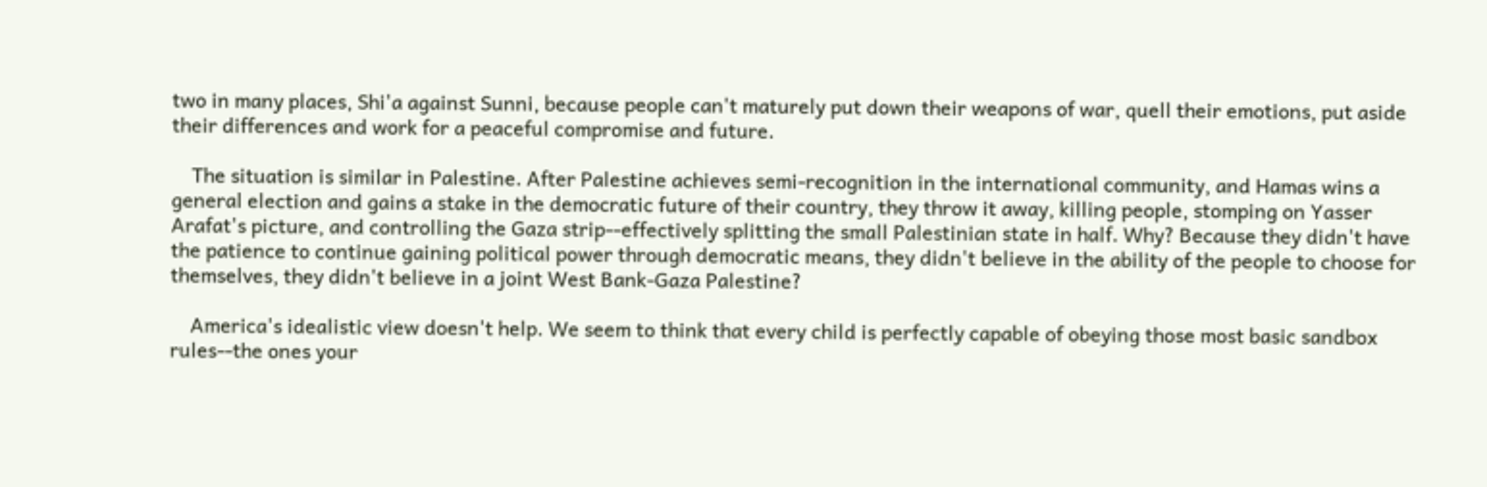two in many places, Shi'a against Sunni, because people can't maturely put down their weapons of war, quell their emotions, put aside their differences and work for a peaceful compromise and future.

    The situation is similar in Palestine. After Palestine achieves semi-recognition in the international community, and Hamas wins a general election and gains a stake in the democratic future of their country, they throw it away, killing people, stomping on Yasser Arafat's picture, and controlling the Gaza strip--effectively splitting the small Palestinian state in half. Why? Because they didn't have the patience to continue gaining political power through democratic means, they didn't believe in the ability of the people to choose for themselves, they didn't believe in a joint West Bank-Gaza Palestine?

    America's idealistic view doesn't help. We seem to think that every child is perfectly capable of obeying those most basic sandbox rules--the ones your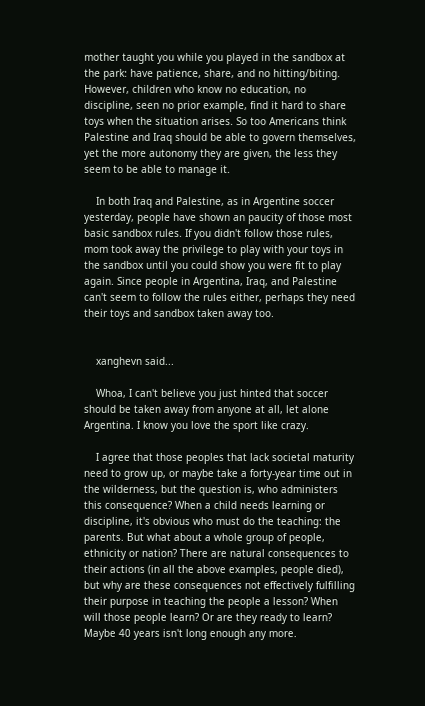mother taught you while you played in the sandbox at the park: have patience, share, and no hitting/biting. However, children who know no education, no discipline, seen no prior example, find it hard to share toys when the situation arises. So too Americans think Palestine and Iraq should be able to govern themselves, yet the more autonomy they are given, the less they seem to be able to manage it.

    In both Iraq and Palestine, as in Argentine soccer yesterday, people have shown an paucity of those most basic sandbox rules. If you didn't follow those rules, mom took away the privilege to play with your toys in the sandbox until you could show you were fit to play again. Since people in Argentina, Iraq, and Palestine can't seem to follow the rules either, perhaps they need their toys and sandbox taken away too.


    xanghevn said...

    Whoa, I can't believe you just hinted that soccer should be taken away from anyone at all, let alone Argentina. I know you love the sport like crazy.

    I agree that those peoples that lack societal maturity need to grow up, or maybe take a forty-year time out in the wilderness, but the question is, who administers this consequence? When a child needs learning or discipline, it's obvious who must do the teaching: the parents. But what about a whole group of people, ethnicity or nation? There are natural consequences to their actions (in all the above examples, people died), but why are these consequences not effectively fulfilling their purpose in teaching the people a lesson? When will those people learn? Or are they ready to learn? Maybe 40 years isn't long enough any more.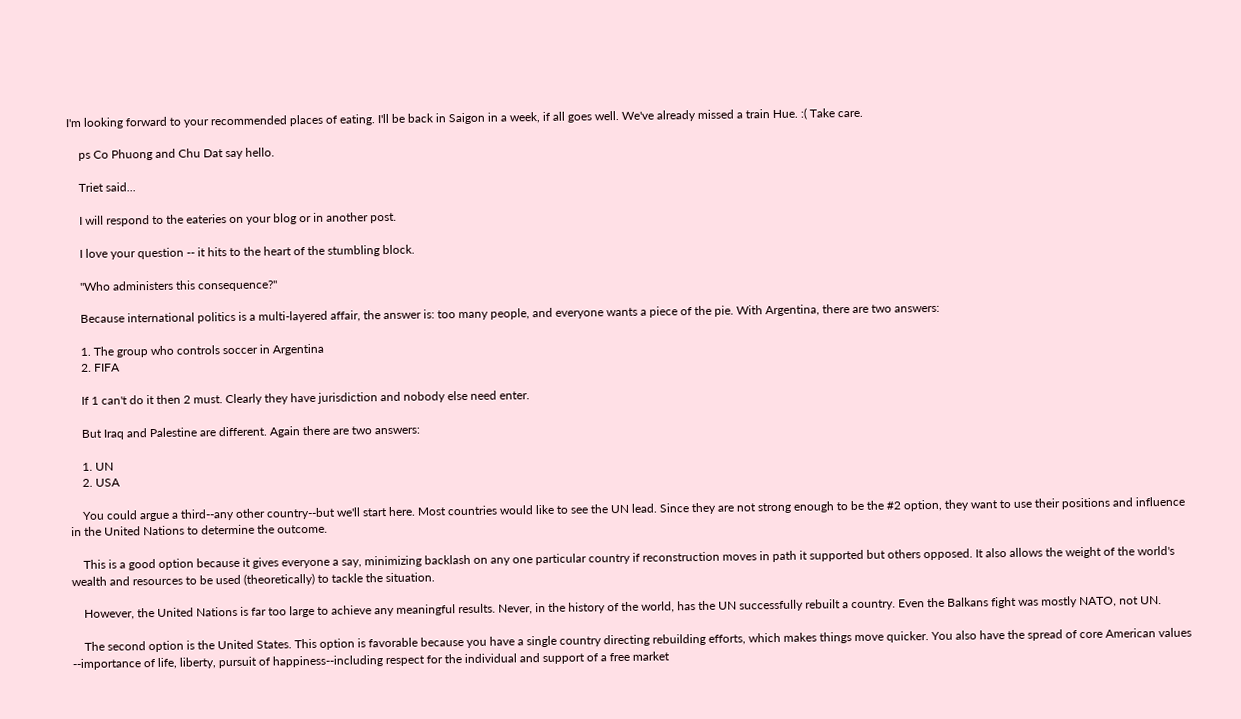I'm looking forward to your recommended places of eating. I'll be back in Saigon in a week, if all goes well. We've already missed a train Hue. :( Take care.

    ps Co Phuong and Chu Dat say hello.

    Triet said...

    I will respond to the eateries on your blog or in another post.

    I love your question -- it hits to the heart of the stumbling block.

    "Who administers this consequence?"

    Because international politics is a multi-layered affair, the answer is: too many people, and everyone wants a piece of the pie. With Argentina, there are two answers:

    1. The group who controls soccer in Argentina
    2. FIFA

    If 1 can't do it then 2 must. Clearly they have jurisdiction and nobody else need enter.

    But Iraq and Palestine are different. Again there are two answers:

    1. UN
    2. USA

    You could argue a third--any other country--but we'll start here. Most countries would like to see the UN lead. Since they are not strong enough to be the #2 option, they want to use their positions and influence in the United Nations to determine the outcome.

    This is a good option because it gives everyone a say, minimizing backlash on any one particular country if reconstruction moves in path it supported but others opposed. It also allows the weight of the world's wealth and resources to be used (theoretically) to tackle the situation.

    However, the United Nations is far too large to achieve any meaningful results. Never, in the history of the world, has the UN successfully rebuilt a country. Even the Balkans fight was mostly NATO, not UN.

    The second option is the United States. This option is favorable because you have a single country directing rebuilding efforts, which makes things move quicker. You also have the spread of core American values --importance of life, liberty, pursuit of happiness--including respect for the individual and support of a free market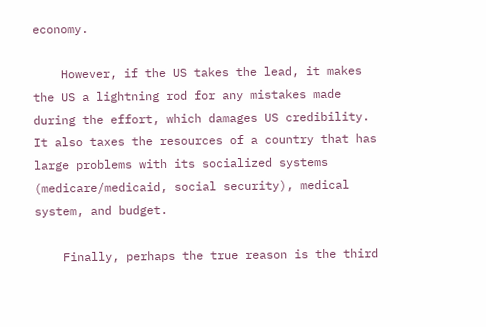economy.

    However, if the US takes the lead, it makes the US a lightning rod for any mistakes made during the effort, which damages US credibility. It also taxes the resources of a country that has large problems with its socialized systems (medicare/medicaid, social security), medical system, and budget.

    Finally, perhaps the true reason is the third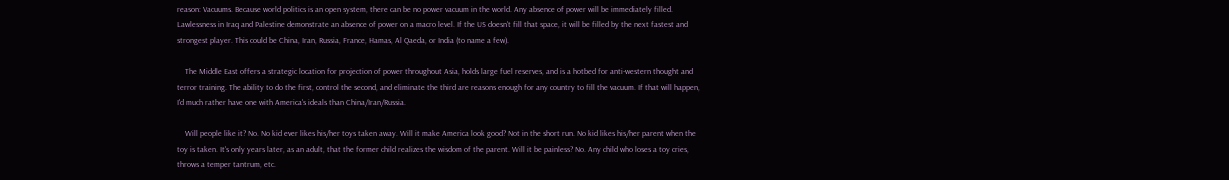reason: Vacuums. Because world politics is an open system, there can be no power vacuum in the world. Any absence of power will be immediately filled. Lawlessness in Iraq and Palestine demonstrate an absence of power on a macro level. If the US doesn't fill that space, it will be filled by the next fastest and strongest player. This could be China, Iran, Russia, France, Hamas, Al Qaeda, or India (to name a few).

    The Middle East offers a strategic location for projection of power throughout Asia, holds large fuel reserves, and is a hotbed for anti-western thought and terror training. The ability to do the first, control the second, and eliminate the third are reasons enough for any country to fill the vacuum. If that will happen, I'd much rather have one with America's ideals than China/Iran/Russia.

    Will people like it? No. No kid ever likes his/her toys taken away. Will it make America look good? Not in the short run. No kid likes his/her parent when the toy is taken. It's only years later, as an adult, that the former child realizes the wisdom of the parent. Will it be painless? No. Any child who loses a toy cries, throws a temper tantrum, etc.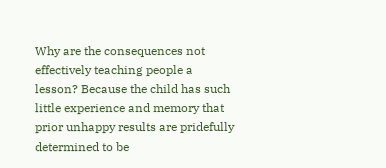Why are the consequences not effectively teaching people a lesson? Because the child has such little experience and memory that prior unhappy results are pridefully determined to be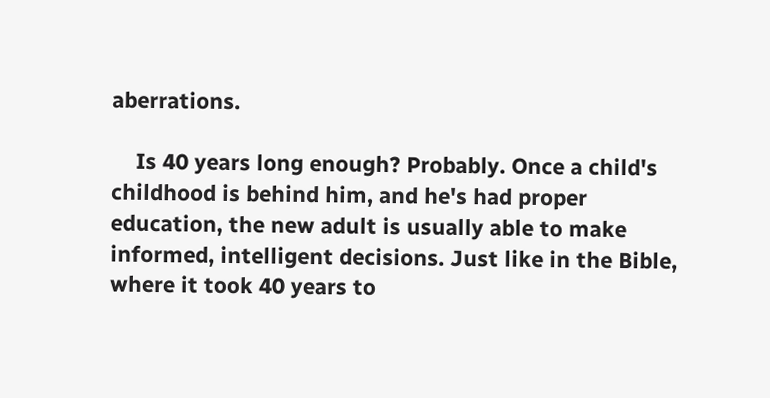aberrations.

    Is 40 years long enough? Probably. Once a child's childhood is behind him, and he's had proper education, the new adult is usually able to make informed, intelligent decisions. Just like in the Bible, where it took 40 years to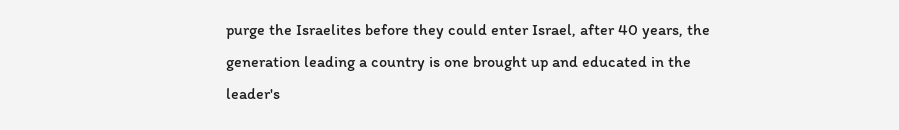purge the Israelites before they could enter Israel, after 40 years, the generation leading a country is one brought up and educated in the leader's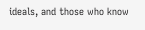ideals, and those who know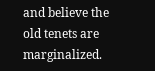and believe the old tenets are marginalized.